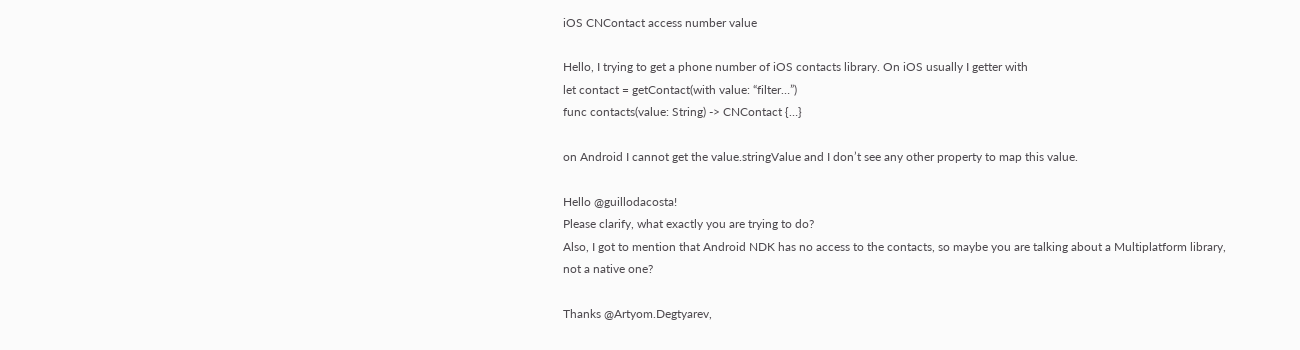iOS CNContact access number value

Hello, I trying to get a phone number of iOS contacts library. On iOS usually I getter with
let contact = getContact(with value: “filter…”)
func contacts(value: String) -> CNContact {…}

on Android I cannot get the value.stringValue and I don’t see any other property to map this value.

Hello @guillodacosta!
Please clarify, what exactly you are trying to do?
Also, I got to mention that Android NDK has no access to the contacts, so maybe you are talking about a Multiplatform library, not a native one?

Thanks @Artyom.Degtyarev,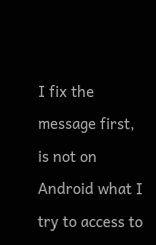I fix the message first, is not on Android what I try to access to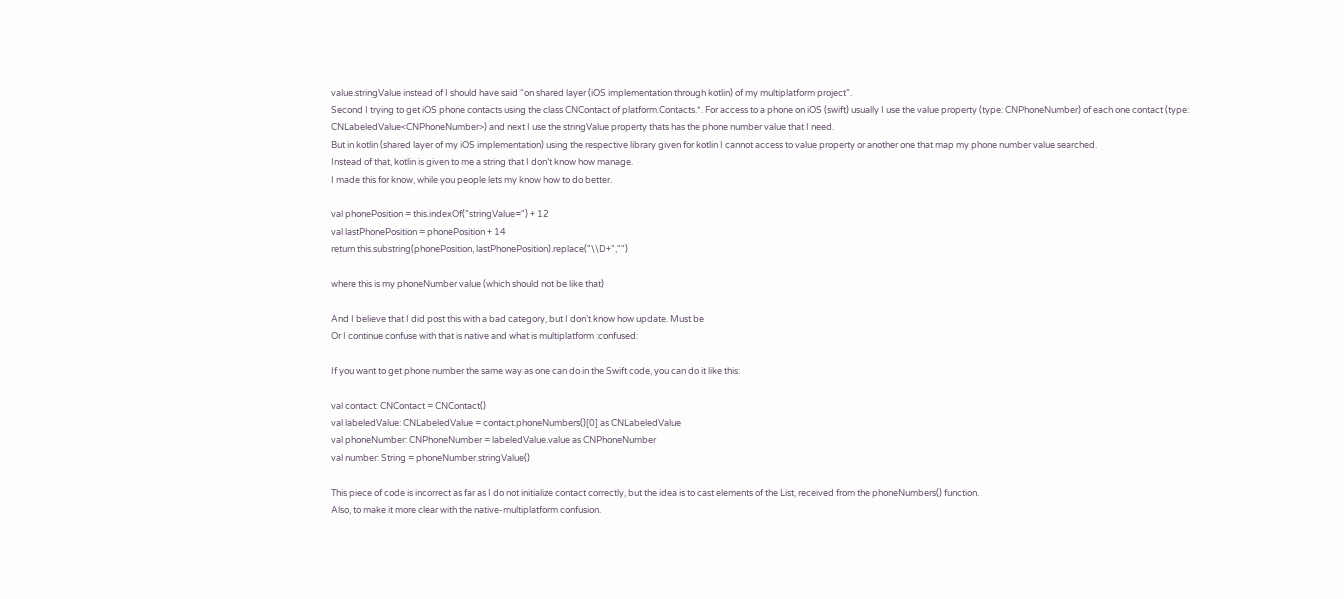value.stringValue instead of I should have said “on shared layer (iOS implementation through kotlin) of my multiplatform project”.
Second I trying to get iOS phone contacts using the class CNContact of platform.Contacts.*. For access to a phone on iOS (swift) usually I use the value property (type: CNPhoneNumber) of each one contact (type: CNLabeledValue<CNPhoneNumber>) and next I use the stringValue property thats has the phone number value that I need.
But in kotlin (shared layer of my iOS implementation) using the respective library given for kotlin I cannot access to value property or another one that map my phone number value searched.
Instead of that, kotlin is given to me a string that I don’t know how manage.
I made this for know, while you people lets my know how to do better.

val phonePosition = this.indexOf("stringValue=") + 12
val lastPhonePosition = phonePosition + 14
return this.substring(phonePosition, lastPhonePosition).replace("\\D+","")

where this is my phoneNumber value (which should not be like that)

And I believe that I did post this with a bad category, but I don’t know how update. Must be
Or I continue confuse with that is native and what is multiplatform :confused:

If you want to get phone number the same way as one can do in the Swift code, you can do it like this:

val contact: CNContact = CNContact()
val labeledValue: CNLabeledValue = contact.phoneNumbers()[0] as CNLabeledValue
val phoneNumber: CNPhoneNumber = labeledValue.value as CNPhoneNumber
val number: String = phoneNumber.stringValue()

This piece of code is incorrect as far as I do not initialize contact correctly, but the idea is to cast elements of the List, received from the phoneNumbers() function.
Also, to make it more clear with the native-multiplatform confusion.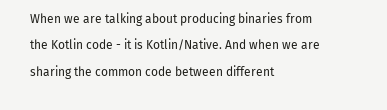When we are talking about producing binaries from the Kotlin code - it is Kotlin/Native. And when we are sharing the common code between different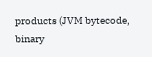products (JVM bytecode, binary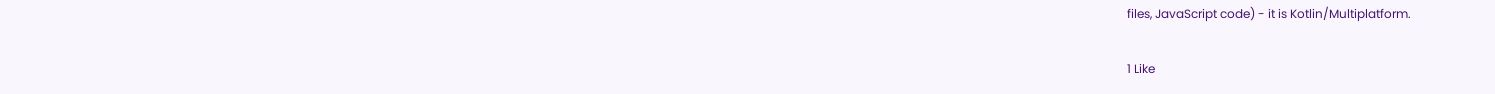files, JavaScript code) - it is Kotlin/Multiplatform.

1 Like